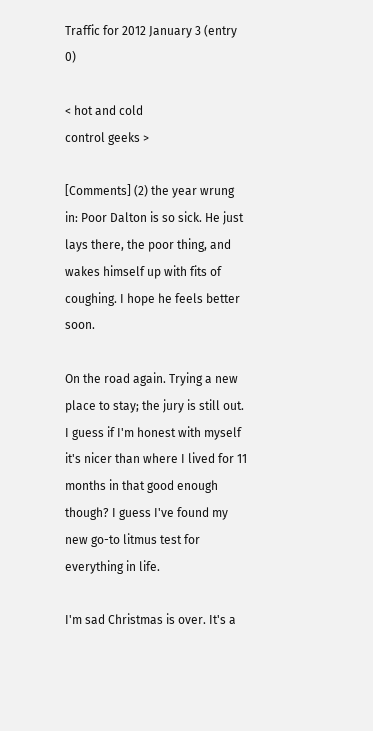Traffic for 2012 January 3 (entry 0)

< hot and cold
control geeks >

[Comments] (2) the year wrung in: Poor Dalton is so sick. He just lays there, the poor thing, and wakes himself up with fits of coughing. I hope he feels better soon.

On the road again. Trying a new place to stay; the jury is still out. I guess if I'm honest with myself it's nicer than where I lived for 11 months in that good enough though? I guess I've found my new go-to litmus test for everything in life.

I'm sad Christmas is over. It's a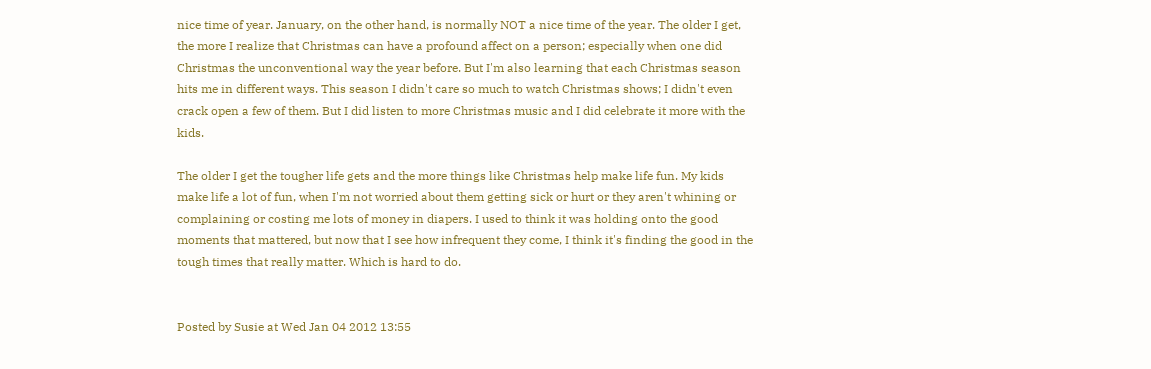nice time of year. January, on the other hand, is normally NOT a nice time of the year. The older I get, the more I realize that Christmas can have a profound affect on a person; especially when one did Christmas the unconventional way the year before. But I'm also learning that each Christmas season hits me in different ways. This season I didn't care so much to watch Christmas shows; I didn't even crack open a few of them. But I did listen to more Christmas music and I did celebrate it more with the kids.

The older I get the tougher life gets and the more things like Christmas help make life fun. My kids make life a lot of fun, when I'm not worried about them getting sick or hurt or they aren't whining or complaining or costing me lots of money in diapers. I used to think it was holding onto the good moments that mattered, but now that I see how infrequent they come, I think it's finding the good in the tough times that really matter. Which is hard to do.


Posted by Susie at Wed Jan 04 2012 13:55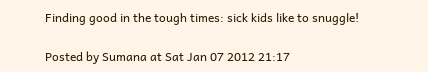Finding good in the tough times: sick kids like to snuggle!

Posted by Sumana at Sat Jan 07 2012 21:17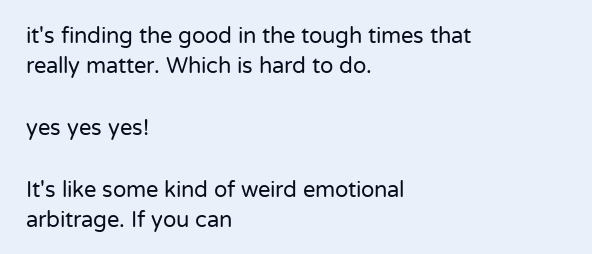it's finding the good in the tough times that really matter. Which is hard to do.

yes yes yes!

It's like some kind of weird emotional arbitrage. If you can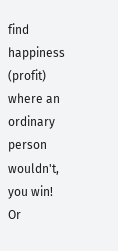find happiness (profit) where an ordinary person wouldn't, you win! Or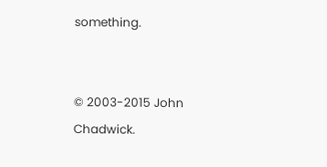something.


© 2003-2015 John Chadwick.